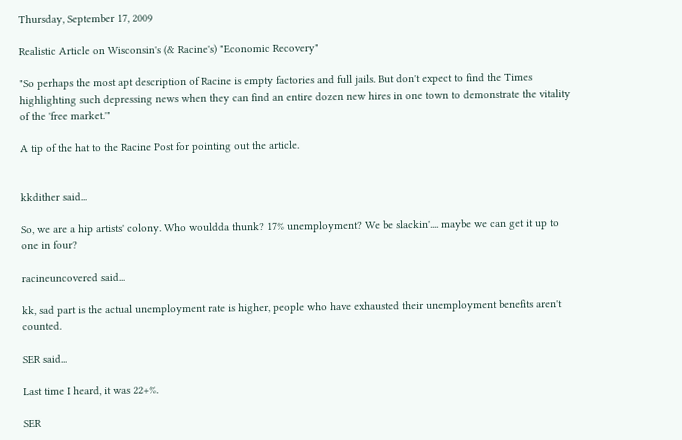Thursday, September 17, 2009

Realistic Article on Wisconsin's (& Racine's) "Economic Recovery"

"So perhaps the most apt description of Racine is empty factories and full jails. But don't expect to find the Times highlighting such depressing news when they can find an entire dozen new hires in one town to demonstrate the vitality of the 'free market.'"

A tip of the hat to the Racine Post for pointing out the article.


kkdither said...

So, we are a hip artists' colony. Who wouldda thunk? 17% unemployment? We be slackin'.... maybe we can get it up to one in four?

racineuncovered said...

kk, sad part is the actual unemployment rate is higher, people who have exhausted their unemployment benefits aren't counted.

SER said...

Last time I heard, it was 22+%.

SER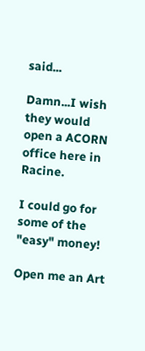said...

Damn...I wish they would open a ACORN office here in Racine.

I could go for some of the "easy" money!

Open me an Art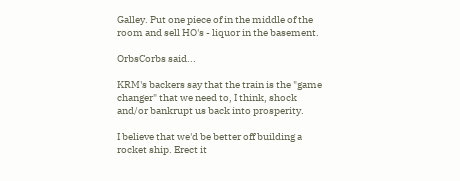Galley. Put one piece of in the middle of the room and sell HO's - liquor in the basement.

OrbsCorbs said...

KRM's backers say that the train is the "game changer" that we need to, I think, shock and/or bankrupt us back into prosperity.

I believe that we'd be better off building a rocket ship. Erect it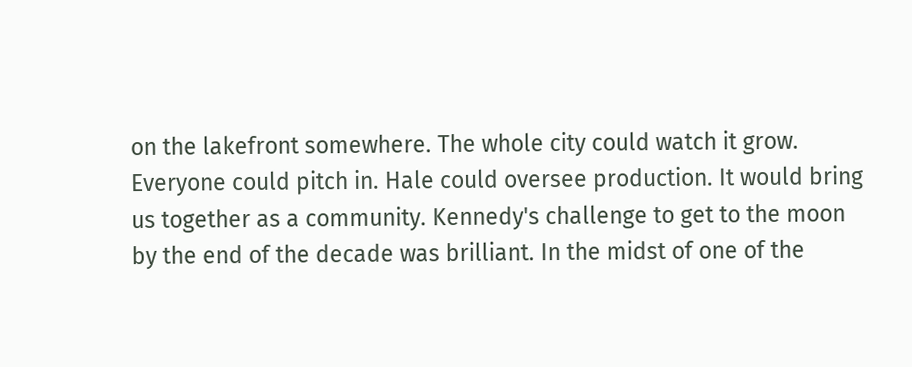on the lakefront somewhere. The whole city could watch it grow. Everyone could pitch in. Hale could oversee production. It would bring us together as a community. Kennedy's challenge to get to the moon by the end of the decade was brilliant. In the midst of one of the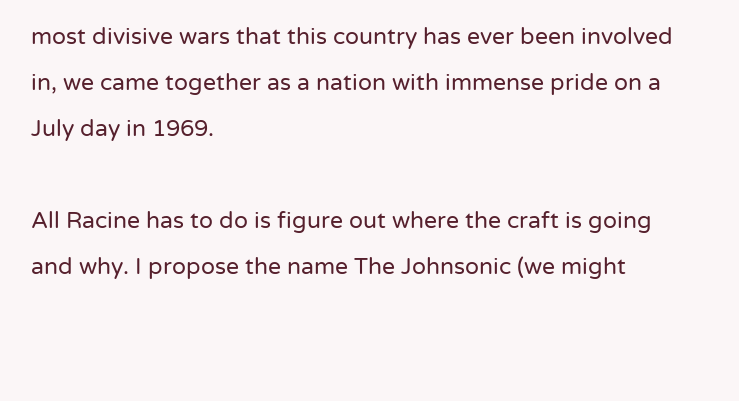most divisive wars that this country has ever been involved in, we came together as a nation with immense pride on a July day in 1969.

All Racine has to do is figure out where the craft is going and why. I propose the name The Johnsonic (we might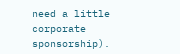need a little corporate sponsorship).